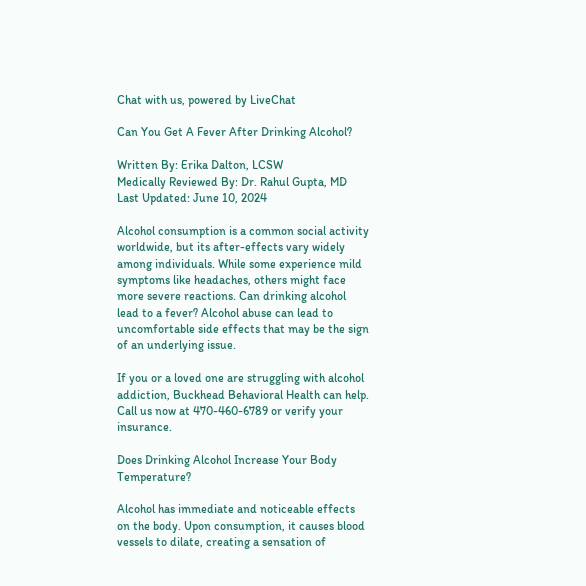Chat with us, powered by LiveChat

Can You Get A Fever After Drinking Alcohol?

Written By: Erika Dalton, LCSW
Medically Reviewed By: Dr. Rahul Gupta, MD
Last Updated: June 10, 2024

Alcohol consumption is a common social activity worldwide, but its after-effects vary widely among individuals. While some experience mild symptoms like headaches, others might face more severe reactions. Can drinking alcohol lead to a fever? Alcohol abuse can lead to uncomfortable side effects that may be the sign of an underlying issue.

If you or a loved one are struggling with alcohol addiction, Buckhead Behavioral Health can help. Call us now at 470-460-6789 or verify your insurance.

Does Drinking Alcohol Increase Your Body Temperature?

Alcohol has immediate and noticeable effects on the body. Upon consumption, it causes blood vessels to dilate, creating a sensation of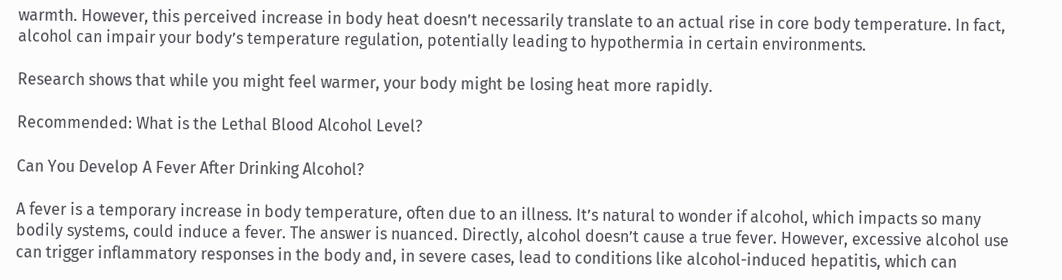warmth. However, this perceived increase in body heat doesn’t necessarily translate to an actual rise in core body temperature. In fact, alcohol can impair your body’s temperature regulation, potentially leading to hypothermia in certain environments.

Research shows that while you might feel warmer, your body might be losing heat more rapidly.

Recommended: What is the Lethal Blood Alcohol Level?

Can You Develop A Fever After Drinking Alcohol?

A fever is a temporary increase in body temperature, often due to an illness. It’s natural to wonder if alcohol, which impacts so many bodily systems, could induce a fever. The answer is nuanced. Directly, alcohol doesn’t cause a true fever. However, excessive alcohol use can trigger inflammatory responses in the body and, in severe cases, lead to conditions like alcohol-induced hepatitis, which can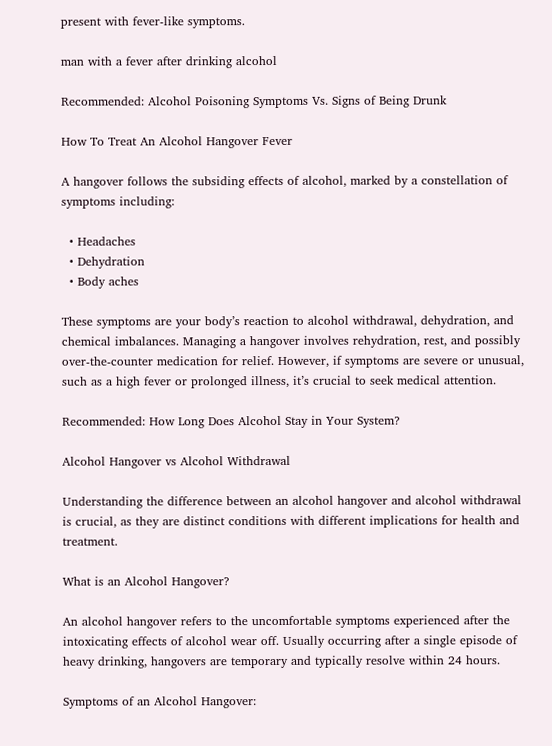present with fever-like symptoms.

man with a fever after drinking alcohol

Recommended: Alcohol Poisoning Symptoms Vs. Signs of Being Drunk

How To Treat An Alcohol Hangover Fever

A hangover follows the subsiding effects of alcohol, marked by a constellation of symptoms including:

  • Headaches
  • Dehydration
  • Body aches

These symptoms are your body’s reaction to alcohol withdrawal, dehydration, and chemical imbalances. Managing a hangover involves rehydration, rest, and possibly over-the-counter medication for relief. However, if symptoms are severe or unusual, such as a high fever or prolonged illness, it’s crucial to seek medical attention.

Recommended: How Long Does Alcohol Stay in Your System?

Alcohol Hangover vs Alcohol Withdrawal

Understanding the difference between an alcohol hangover and alcohol withdrawal is crucial, as they are distinct conditions with different implications for health and treatment.

What is an Alcohol Hangover?

An alcohol hangover refers to the uncomfortable symptoms experienced after the intoxicating effects of alcohol wear off. Usually occurring after a single episode of heavy drinking, hangovers are temporary and typically resolve within 24 hours.

Symptoms of an Alcohol Hangover: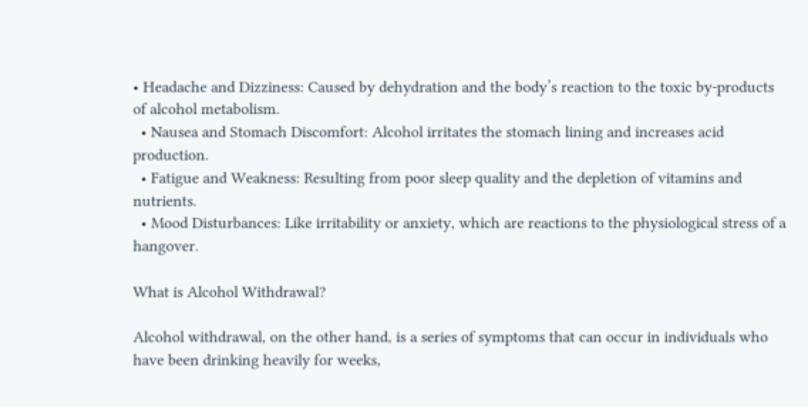• Headache and Dizziness: Caused by dehydration and the body’s reaction to the toxic by-products of alcohol metabolism.
  • Nausea and Stomach Discomfort: Alcohol irritates the stomach lining and increases acid production.
  • Fatigue and Weakness: Resulting from poor sleep quality and the depletion of vitamins and nutrients.
  • Mood Disturbances: Like irritability or anxiety, which are reactions to the physiological stress of a hangover.

What is Alcohol Withdrawal?

Alcohol withdrawal, on the other hand, is a series of symptoms that can occur in individuals who have been drinking heavily for weeks,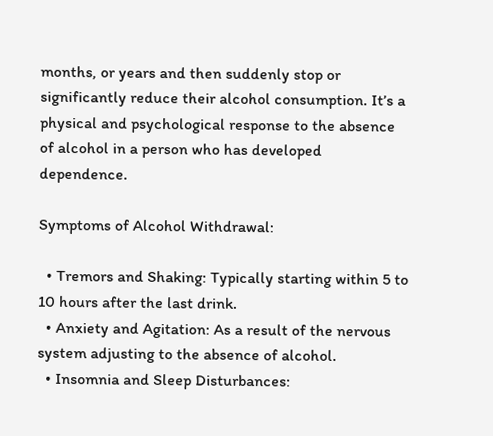months, or years and then suddenly stop or significantly reduce their alcohol consumption. It’s a physical and psychological response to the absence of alcohol in a person who has developed dependence.

Symptoms of Alcohol Withdrawal:

  • Tremors and Shaking: Typically starting within 5 to 10 hours after the last drink.
  • Anxiety and Agitation: As a result of the nervous system adjusting to the absence of alcohol.
  • Insomnia and Sleep Disturbances: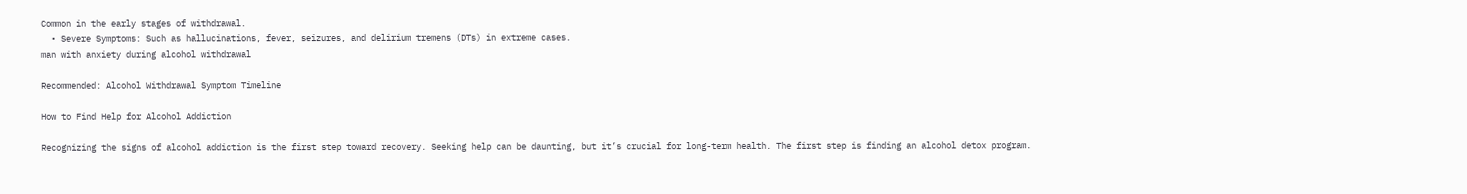Common in the early stages of withdrawal.
  • Severe Symptoms: Such as hallucinations, fever, seizures, and delirium tremens (DTs) in extreme cases.
man with anxiety during alcohol withdrawal

Recommended: Alcohol Withdrawal Symptom Timeline

How to Find Help for Alcohol Addiction

Recognizing the signs of alcohol addiction is the first step toward recovery. Seeking help can be daunting, but it’s crucial for long-term health. The first step is finding an alcohol detox program.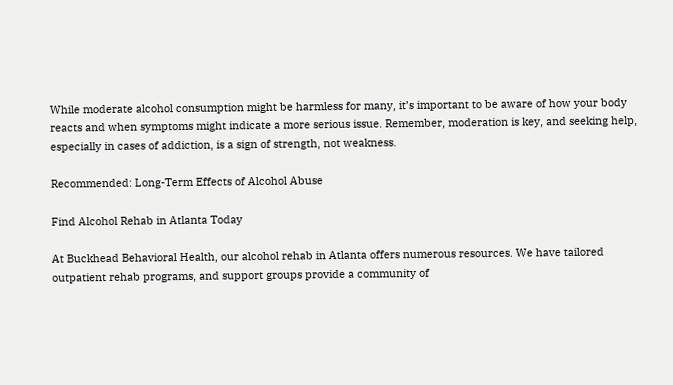While moderate alcohol consumption might be harmless for many, it’s important to be aware of how your body reacts and when symptoms might indicate a more serious issue. Remember, moderation is key, and seeking help, especially in cases of addiction, is a sign of strength, not weakness.

Recommended: Long-Term Effects of Alcohol Abuse

Find Alcohol Rehab in Atlanta Today

At Buckhead Behavioral Health, our alcohol rehab in Atlanta offers numerous resources. We have tailored outpatient rehab programs, and support groups provide a community of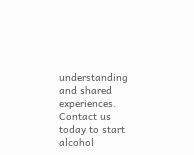understanding and shared experiences. Contact us today to start alcohol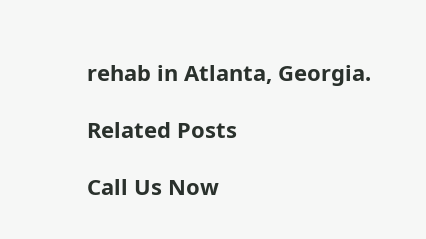rehab in Atlanta, Georgia.

Related Posts

Call Us Now